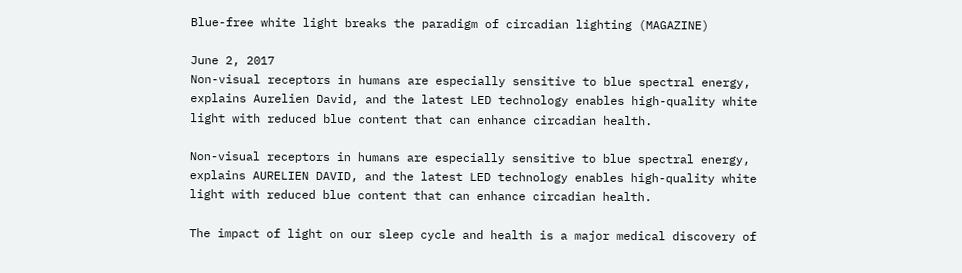Blue-free white light breaks the paradigm of circadian lighting (MAGAZINE)

June 2, 2017
Non-visual receptors in humans are especially sensitive to blue spectral energy, explains Aurelien David, and the latest LED technology enables high-quality white light with reduced blue content that can enhance circadian health.

Non-visual receptors in humans are especially sensitive to blue spectral energy, explains AURELIEN DAVID, and the latest LED technology enables high-quality white light with reduced blue content that can enhance circadian health.

The impact of light on our sleep cycle and health is a major medical discovery of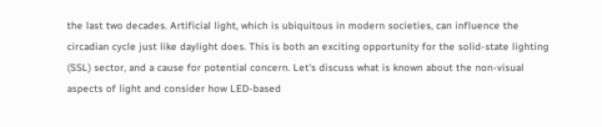the last two decades. Artificial light, which is ubiquitous in modern societies, can influence the circadian cycle just like daylight does. This is both an exciting opportunity for the solid-state lighting (SSL) sector, and a cause for potential concern. Let's discuss what is known about the non-visual aspects of light and consider how LED-based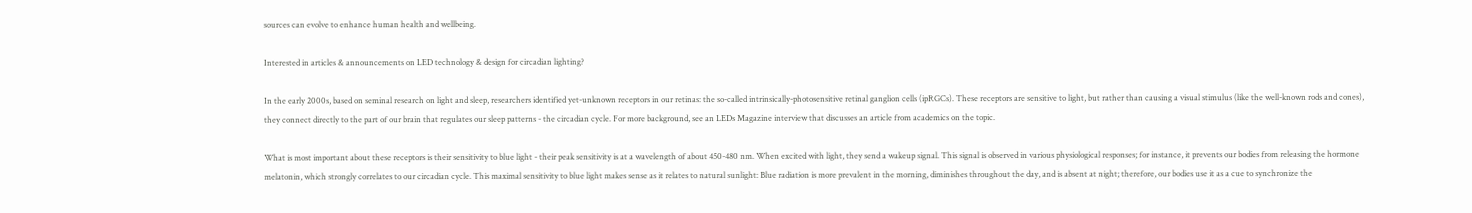sources can evolve to enhance human health and wellbeing.

Interested in articles & announcements on LED technology & design for circadian lighting?

In the early 2000s, based on seminal research on light and sleep, researchers identified yet-unknown receptors in our retinas: the so-called intrinsically-photosensitive retinal ganglion cells (ipRGCs). These receptors are sensitive to light, but rather than causing a visual stimulus (like the well-known rods and cones), they connect directly to the part of our brain that regulates our sleep patterns - the circadian cycle. For more background, see an LEDs Magazine interview that discusses an article from academics on the topic.

What is most important about these receptors is their sensitivity to blue light - their peak sensitivity is at a wavelength of about 450-480 nm. When excited with light, they send a wakeup signal. This signal is observed in various physiological responses; for instance, it prevents our bodies from releasing the hormone melatonin, which strongly correlates to our circadian cycle. This maximal sensitivity to blue light makes sense as it relates to natural sunlight: Blue radiation is more prevalent in the morning, diminishes throughout the day, and is absent at night; therefore, our bodies use it as a cue to synchronize the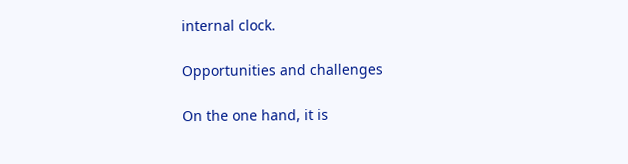internal clock.

Opportunities and challenges

On the one hand, it is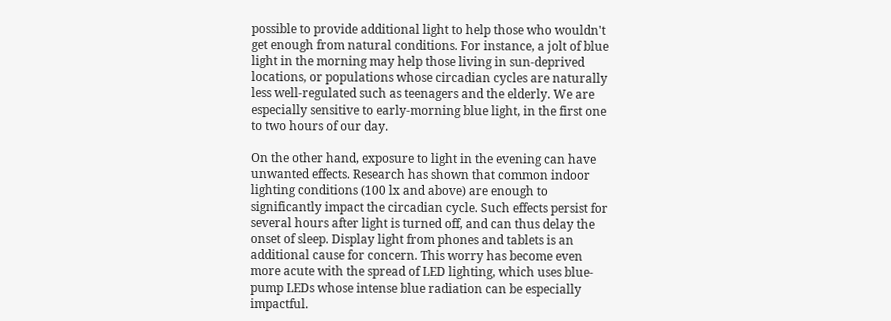possible to provide additional light to help those who wouldn't get enough from natural conditions. For instance, a jolt of blue light in the morning may help those living in sun-deprived locations, or populations whose circadian cycles are naturally less well-regulated such as teenagers and the elderly. We are especially sensitive to early-morning blue light, in the first one to two hours of our day.

On the other hand, exposure to light in the evening can have unwanted effects. Research has shown that common indoor lighting conditions (100 lx and above) are enough to significantly impact the circadian cycle. Such effects persist for several hours after light is turned off, and can thus delay the onset of sleep. Display light from phones and tablets is an additional cause for concern. This worry has become even more acute with the spread of LED lighting, which uses blue-pump LEDs whose intense blue radiation can be especially impactful.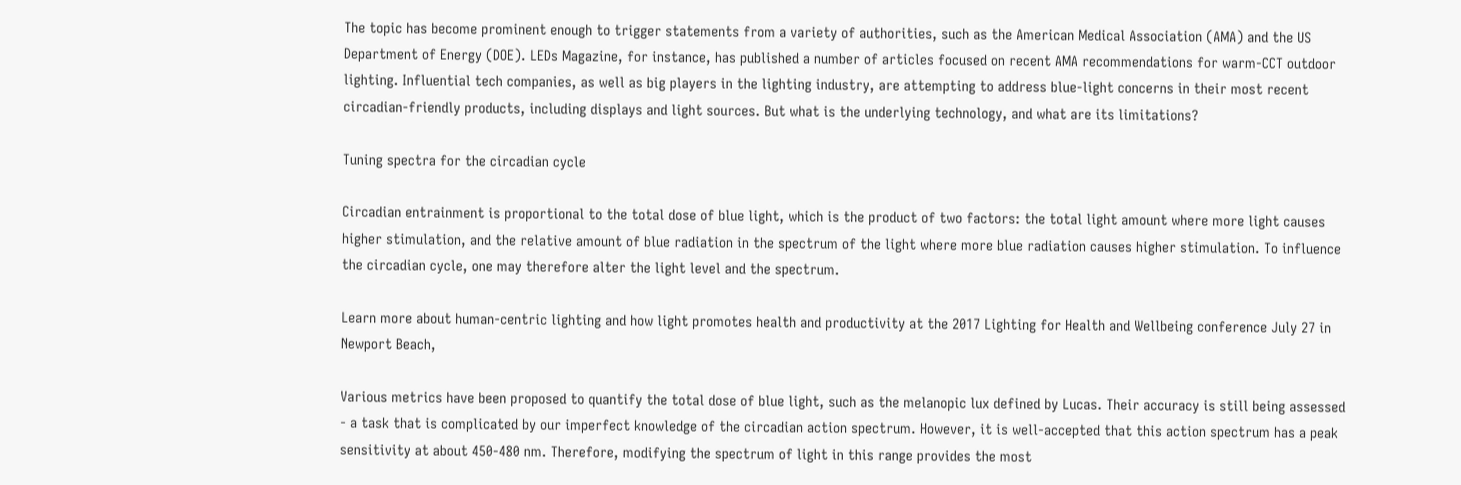The topic has become prominent enough to trigger statements from a variety of authorities, such as the American Medical Association (AMA) and the US Department of Energy (DOE). LEDs Magazine, for instance, has published a number of articles focused on recent AMA recommendations for warm-CCT outdoor lighting. Influential tech companies, as well as big players in the lighting industry, are attempting to address blue-light concerns in their most recent circadian-friendly products, including displays and light sources. But what is the underlying technology, and what are its limitations?

Tuning spectra for the circadian cycle

Circadian entrainment is proportional to the total dose of blue light, which is the product of two factors: the total light amount where more light causes higher stimulation, and the relative amount of blue radiation in the spectrum of the light where more blue radiation causes higher stimulation. To influence the circadian cycle, one may therefore alter the light level and the spectrum.

Learn more about human-centric lighting and how light promotes health and productivity at the 2017 Lighting for Health and Wellbeing conference July 27 in Newport Beach,

Various metrics have been proposed to quantify the total dose of blue light, such as the melanopic lux defined by Lucas. Their accuracy is still being assessed - a task that is complicated by our imperfect knowledge of the circadian action spectrum. However, it is well-accepted that this action spectrum has a peak sensitivity at about 450-480 nm. Therefore, modifying the spectrum of light in this range provides the most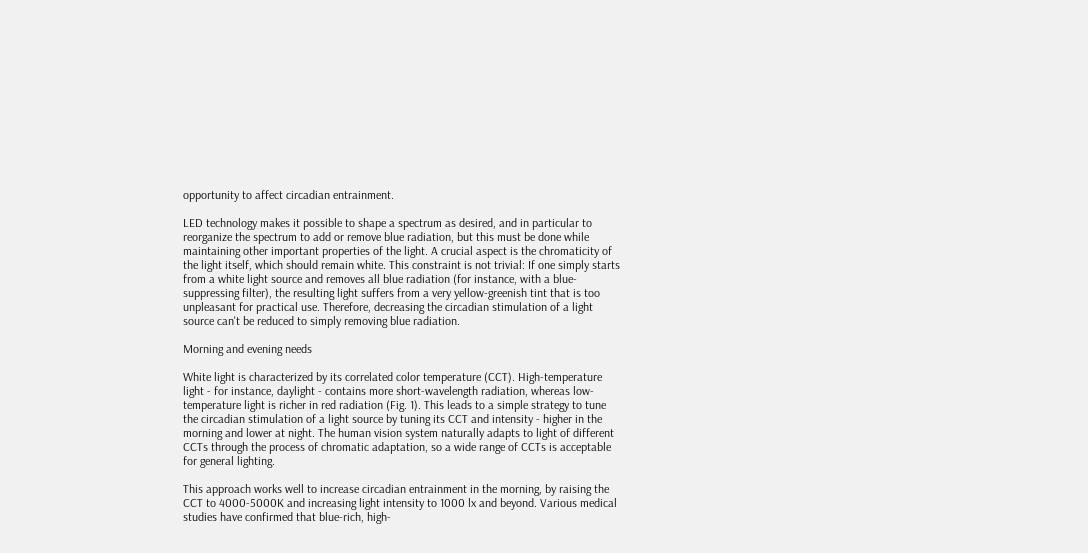opportunity to affect circadian entrainment.

LED technology makes it possible to shape a spectrum as desired, and in particular to reorganize the spectrum to add or remove blue radiation, but this must be done while maintaining other important properties of the light. A crucial aspect is the chromaticity of the light itself, which should remain white. This constraint is not trivial: If one simply starts from a white light source and removes all blue radiation (for instance, with a blue-suppressing filter), the resulting light suffers from a very yellow-greenish tint that is too unpleasant for practical use. Therefore, decreasing the circadian stimulation of a light source can't be reduced to simply removing blue radiation.

Morning and evening needs

White light is characterized by its correlated color temperature (CCT). High-temperature light - for instance, daylight - contains more short-wavelength radiation, whereas low-temperature light is richer in red radiation (Fig. 1). This leads to a simple strategy to tune the circadian stimulation of a light source by tuning its CCT and intensity - higher in the morning and lower at night. The human vision system naturally adapts to light of different CCTs through the process of chromatic adaptation, so a wide range of CCTs is acceptable for general lighting.

This approach works well to increase circadian entrainment in the morning, by raising the CCT to 4000-5000K and increasing light intensity to 1000 lx and beyond. Various medical studies have confirmed that blue-rich, high-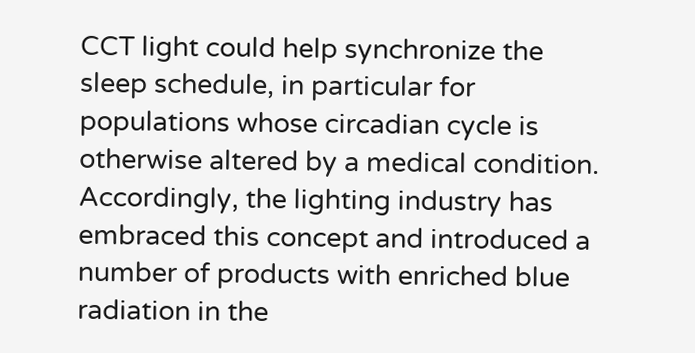CCT light could help synchronize the sleep schedule, in particular for populations whose circadian cycle is otherwise altered by a medical condition. Accordingly, the lighting industry has embraced this concept and introduced a number of products with enriched blue radiation in the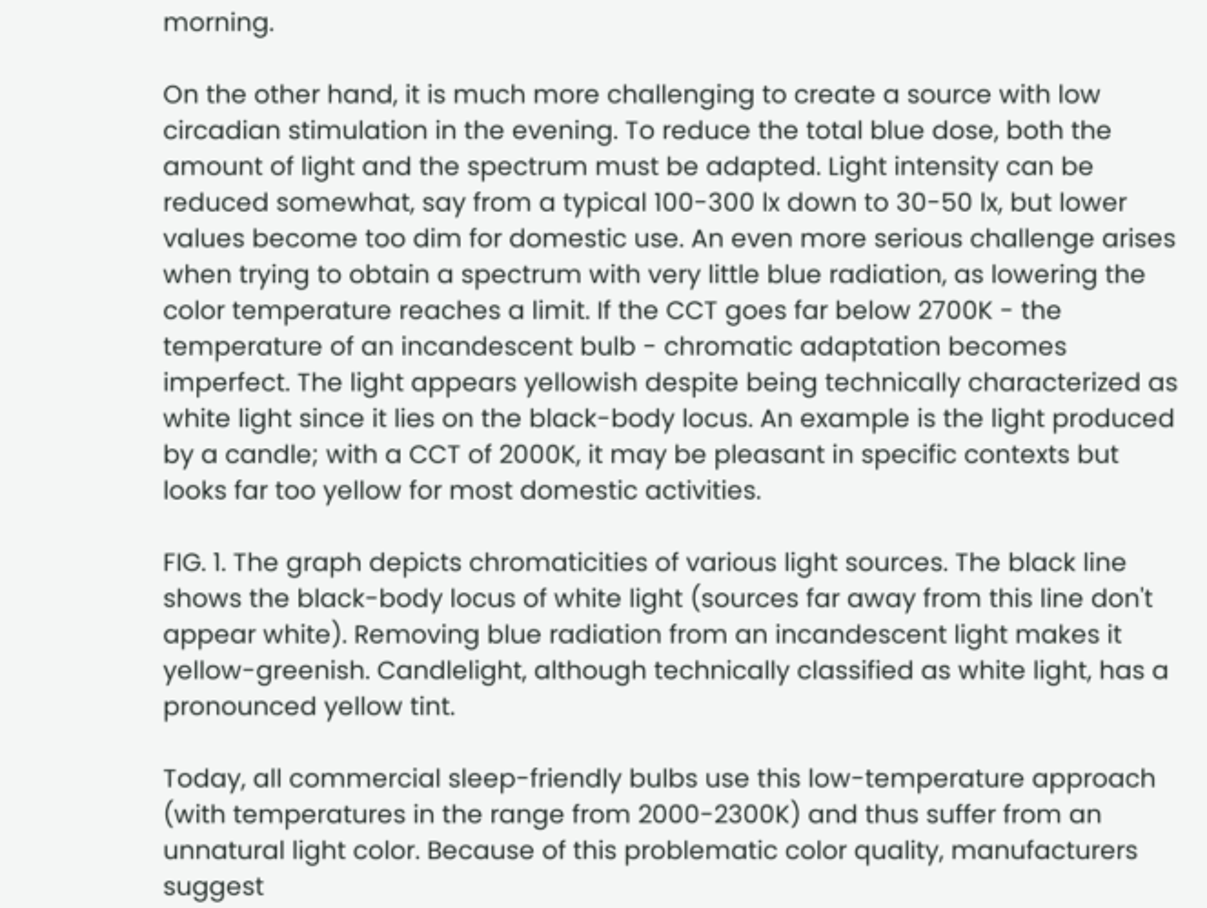morning.

On the other hand, it is much more challenging to create a source with low circadian stimulation in the evening. To reduce the total blue dose, both the amount of light and the spectrum must be adapted. Light intensity can be reduced somewhat, say from a typical 100-300 lx down to 30-50 lx, but lower values become too dim for domestic use. An even more serious challenge arises when trying to obtain a spectrum with very little blue radiation, as lowering the color temperature reaches a limit. If the CCT goes far below 2700K - the temperature of an incandescent bulb - chromatic adaptation becomes imperfect. The light appears yellowish despite being technically characterized as white light since it lies on the black-body locus. An example is the light produced by a candle; with a CCT of 2000K, it may be pleasant in specific contexts but looks far too yellow for most domestic activities.

FIG. 1. The graph depicts chromaticities of various light sources. The black line shows the black-body locus of white light (sources far away from this line don't appear white). Removing blue radiation from an incandescent light makes it yellow-greenish. Candlelight, although technically classified as white light, has a pronounced yellow tint.

Today, all commercial sleep-friendly bulbs use this low-temperature approach (with temperatures in the range from 2000-2300K) and thus suffer from an unnatural light color. Because of this problematic color quality, manufacturers suggest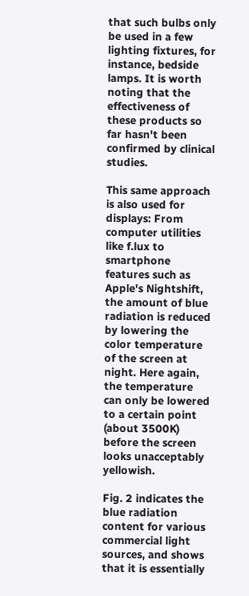that such bulbs only be used in a few lighting fixtures, for instance, bedside lamps. It is worth noting that the effectiveness of these products so far hasn't been confirmed by clinical studies.

This same approach is also used for displays: From computer utilities like f.lux to smartphone features such as Apple's Nightshift, the amount of blue radiation is reduced by lowering the color temperature of the screen at night. Here again, the temperature can only be lowered to a certain point (about 3500K) before the screen looks unacceptably yellowish.

Fig. 2 indicates the blue radiation content for various commercial light sources, and shows that it is essentially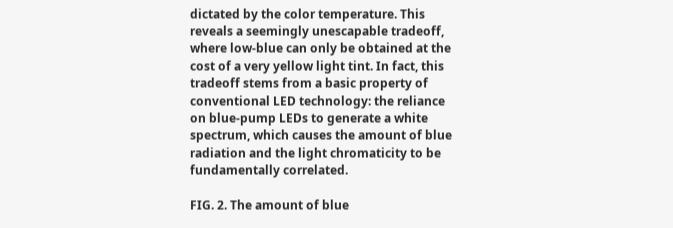dictated by the color temperature. This reveals a seemingly unescapable tradeoff, where low-blue can only be obtained at the cost of a very yellow light tint. In fact, this tradeoff stems from a basic property of conventional LED technology: the reliance on blue-pump LEDs to generate a white spectrum, which causes the amount of blue radiation and the light chromaticity to be fundamentally correlated.

FIG. 2. The amount of blue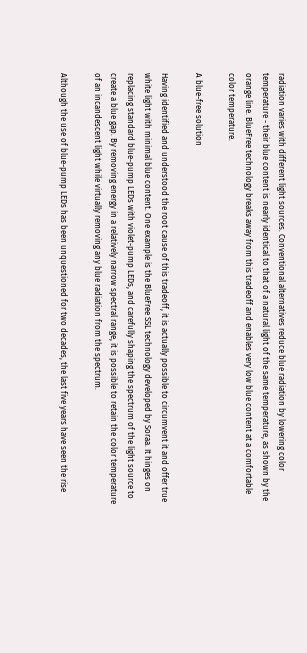radiation varies with different light sources. Conventional alternatives reduce blue radiation by lowering color temperature - their blue content is nearly identical to that of a natural light of the same temperature, as shown by the orange line. BlueFree technology breaks away from this tradeoff and enables very low blue content at a comfortable color temperature.

A blue-free solution

Having identified and understood the root cause of this tradeoff, it is actually possible to circumvent it and offer true white light with minimal blue content. One example is the BlueFree SSL technology developed by Soraa. It hinges on replacing standard blue-pump LEDs with violet-pump LEDs, and carefully shaping the spectrum of the light source to create a blue gap. By removing energy in a relatively narrow spectral range, it is possible to retain the color temperature of an incandescent light while virtually removing any blue radiation from the spectrum.

Although the use of blue-pump LEDs has been unquestioned for two decades, the last five years have seen the rise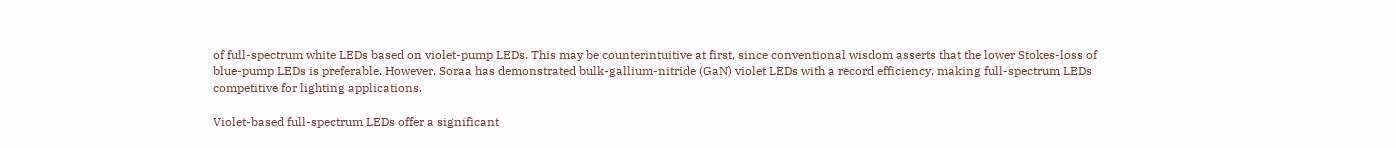of full-spectrum white LEDs based on violet-pump LEDs. This may be counterintuitive at first, since conventional wisdom asserts that the lower Stokes-loss of blue-pump LEDs is preferable. However, Soraa has demonstrated bulk-gallium-nitride (GaN) violet LEDs with a record efficiency, making full-spectrum LEDs competitive for lighting applications.

Violet-based full-spectrum LEDs offer a significant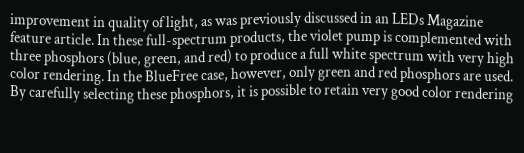improvement in quality of light, as was previously discussed in an LEDs Magazine feature article. In these full-spectrum products, the violet pump is complemented with three phosphors (blue, green, and red) to produce a full white spectrum with very high color rendering. In the BlueFree case, however, only green and red phosphors are used. By carefully selecting these phosphors, it is possible to retain very good color rendering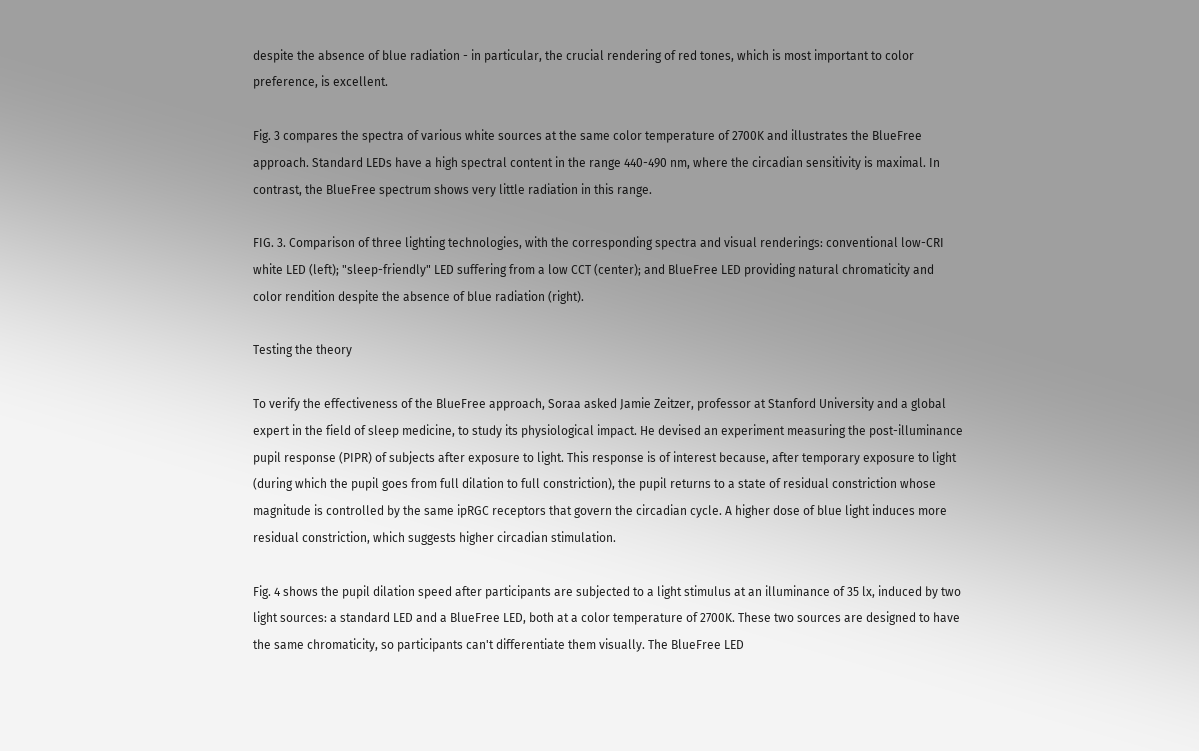despite the absence of blue radiation - in particular, the crucial rendering of red tones, which is most important to color preference, is excellent.

Fig. 3 compares the spectra of various white sources at the same color temperature of 2700K and illustrates the BlueFree approach. Standard LEDs have a high spectral content in the range 440-490 nm, where the circadian sensitivity is maximal. In contrast, the BlueFree spectrum shows very little radiation in this range.

FIG. 3. Comparison of three lighting technologies, with the corresponding spectra and visual renderings: conventional low-CRI white LED (left); "sleep-friendly" LED suffering from a low CCT (center); and BlueFree LED providing natural chromaticity and color rendition despite the absence of blue radiation (right).

Testing the theory

To verify the effectiveness of the BlueFree approach, Soraa asked Jamie Zeitzer, professor at Stanford University and a global expert in the field of sleep medicine, to study its physiological impact. He devised an experiment measuring the post-illuminance pupil response (PIPR) of subjects after exposure to light. This response is of interest because, after temporary exposure to light (during which the pupil goes from full dilation to full constriction), the pupil returns to a state of residual constriction whose magnitude is controlled by the same ipRGC receptors that govern the circadian cycle. A higher dose of blue light induces more residual constriction, which suggests higher circadian stimulation.

Fig. 4 shows the pupil dilation speed after participants are subjected to a light stimulus at an illuminance of 35 lx, induced by two light sources: a standard LED and a BlueFree LED, both at a color temperature of 2700K. These two sources are designed to have the same chromaticity, so participants can't differentiate them visually. The BlueFree LED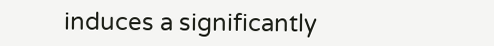induces a significantly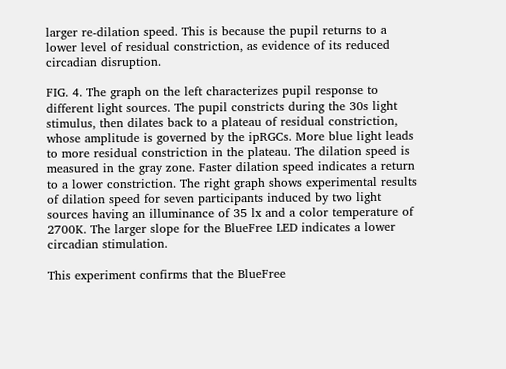larger re-dilation speed. This is because the pupil returns to a lower level of residual constriction, as evidence of its reduced circadian disruption.

FIG. 4. The graph on the left characterizes pupil response to different light sources. The pupil constricts during the 30s light stimulus, then dilates back to a plateau of residual constriction, whose amplitude is governed by the ipRGCs. More blue light leads to more residual constriction in the plateau. The dilation speed is measured in the gray zone. Faster dilation speed indicates a return to a lower constriction. The right graph shows experimental results of dilation speed for seven participants induced by two light sources having an illuminance of 35 lx and a color temperature of 2700K. The larger slope for the BlueFree LED indicates a lower circadian stimulation.

This experiment confirms that the BlueFree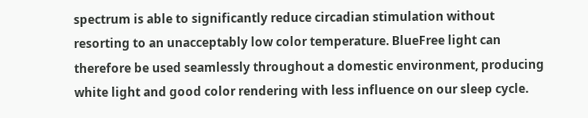spectrum is able to significantly reduce circadian stimulation without resorting to an unacceptably low color temperature. BlueFree light can therefore be used seamlessly throughout a domestic environment, producing white light and good color rendering with less influence on our sleep cycle.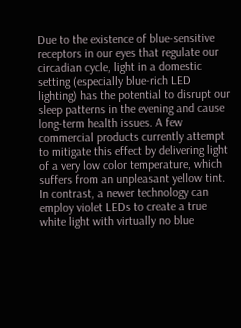Due to the existence of blue-sensitive receptors in our eyes that regulate our circadian cycle, light in a domestic setting (especially blue-rich LED lighting) has the potential to disrupt our sleep patterns in the evening and cause long-term health issues. A few commercial products currently attempt to mitigate this effect by delivering light of a very low color temperature, which suffers from an unpleasant yellow tint. In contrast, a newer technology can employ violet LEDs to create a true white light with virtually no blue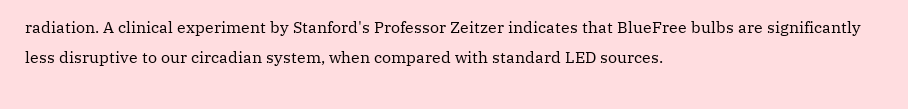radiation. A clinical experiment by Stanford's Professor Zeitzer indicates that BlueFree bulbs are significantly less disruptive to our circadian system, when compared with standard LED sources.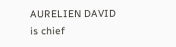AURELIEN DAVID is chief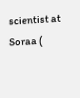scientist at Soraa (